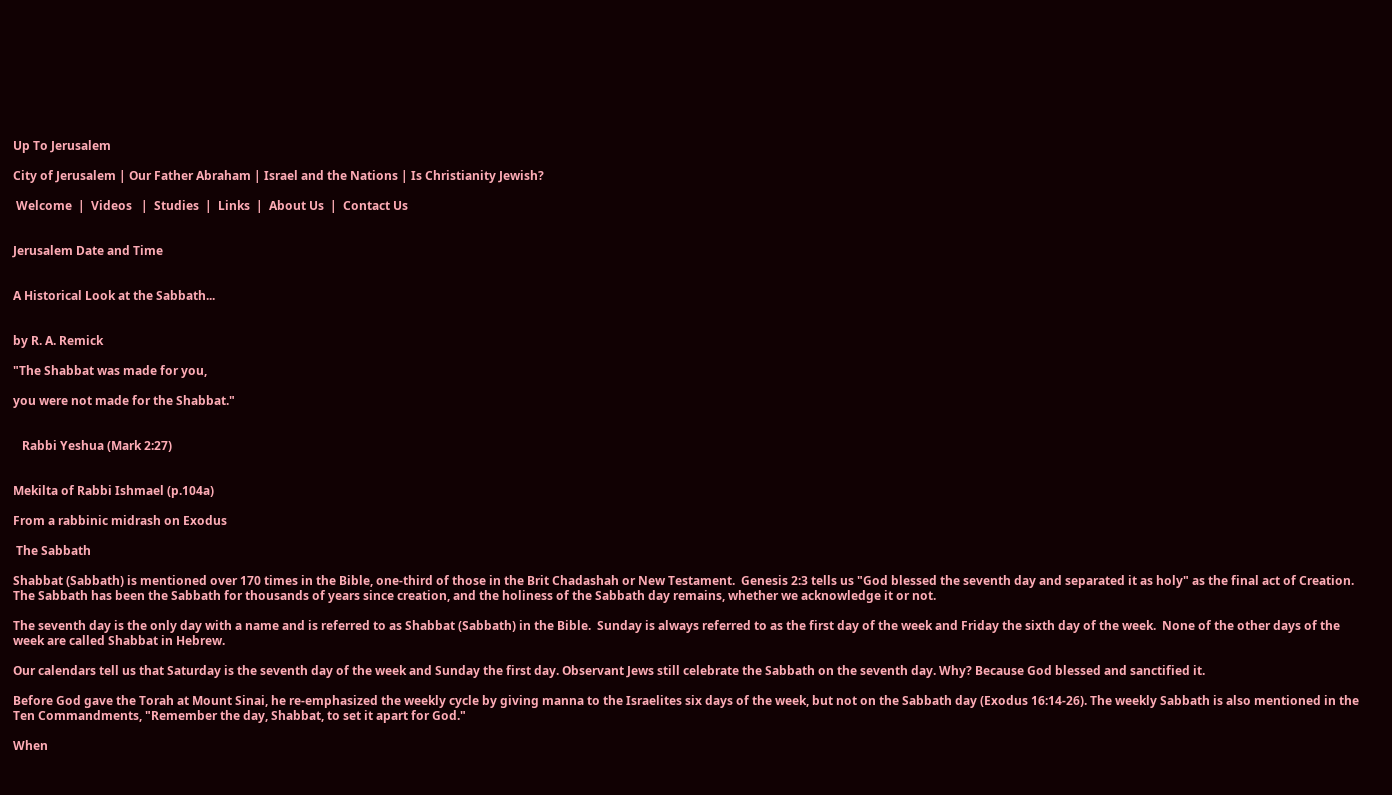Up To Jerusalem

City of Jerusalem | Our Father Abraham | Israel and the Nations | Is Christianity Jewish?

 Welcome  |  Videos   |  Studies  |  Links  |  About Us  |  Contact Us


Jerusalem Date and Time


A Historical Look at the Sabbath...


by R. A. Remick

"The Shabbat was made for you,

you were not made for the Shabbat."


   Rabbi Yeshua (Mark 2:27)


Mekilta of Rabbi Ishmael (p.104a)

From a rabbinic midrash on Exodus

 The Sabbath

Shabbat (Sabbath) is mentioned over 170 times in the Bible, one-third of those in the Brit Chadashah or New Testament.  Genesis 2:3 tells us "God blessed the seventh day and separated it as holy" as the final act of Creation.  The Sabbath has been the Sabbath for thousands of years since creation, and the holiness of the Sabbath day remains, whether we acknowledge it or not.

The seventh day is the only day with a name and is referred to as Shabbat (Sabbath) in the Bible.  Sunday is always referred to as the first day of the week and Friday the sixth day of the week.  None of the other days of the week are called Shabbat in Hebrew.

Our calendars tell us that Saturday is the seventh day of the week and Sunday the first day. Observant Jews still celebrate the Sabbath on the seventh day. Why? Because God blessed and sanctified it.

Before God gave the Torah at Mount Sinai, he re-emphasized the weekly cycle by giving manna to the Israelites six days of the week, but not on the Sabbath day (Exodus 16:14-26). The weekly Sabbath is also mentioned in the Ten Commandments, "Remember the day, Shabbat, to set it apart for God."

When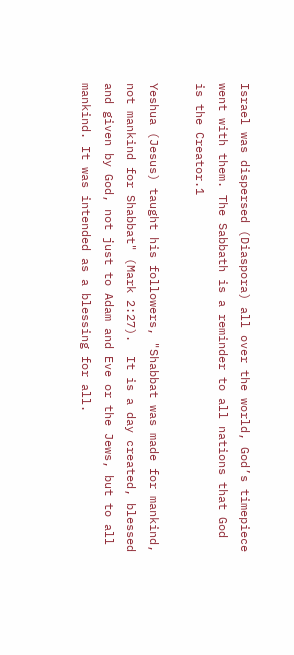Israel was dispersed (Diaspora) all over the world, God’s timepiece went with them. The Sabbath is a reminder to all nations that God is the Creator.1

Yeshua (Jesus) taught his followers, "Shabbat was made for mankind, not mankind for Shabbat" (Mark 2:27).  It is a day created, blessed and given by God, not just to Adam and Eve or the Jews, but to all mankind. It was intended as a blessing for all.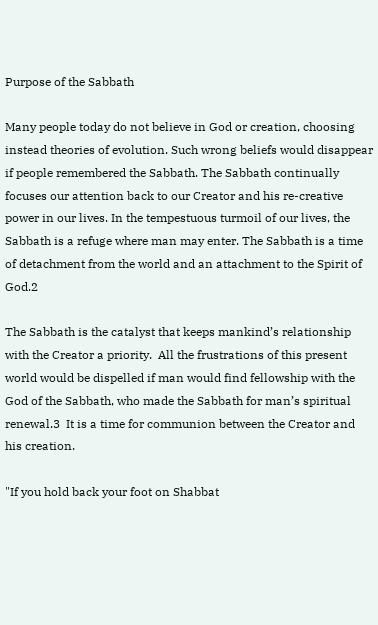Purpose of the Sabbath

Many people today do not believe in God or creation, choosing instead theories of evolution. Such wrong beliefs would disappear if people remembered the Sabbath. The Sabbath continually focuses our attention back to our Creator and his re-creative power in our lives. In the tempestuous turmoil of our lives, the Sabbath is a refuge where man may enter. The Sabbath is a time of detachment from the world and an attachment to the Spirit of God.2

The Sabbath is the catalyst that keeps mankind’s relationship with the Creator a priority.  All the frustrations of this present world would be dispelled if man would find fellowship with the God of the Sabbath, who made the Sabbath for man’s spiritual renewal.3  It is a time for communion between the Creator and his creation.

"If you hold back your foot on Shabbat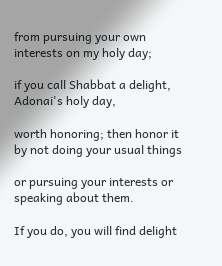from pursuing your own interests on my holy day;

if you call Shabbat a delight, Adonai's holy day,

worth honoring; then honor it by not doing your usual things

or pursuing your interests or speaking about them.

If you do, you will find delight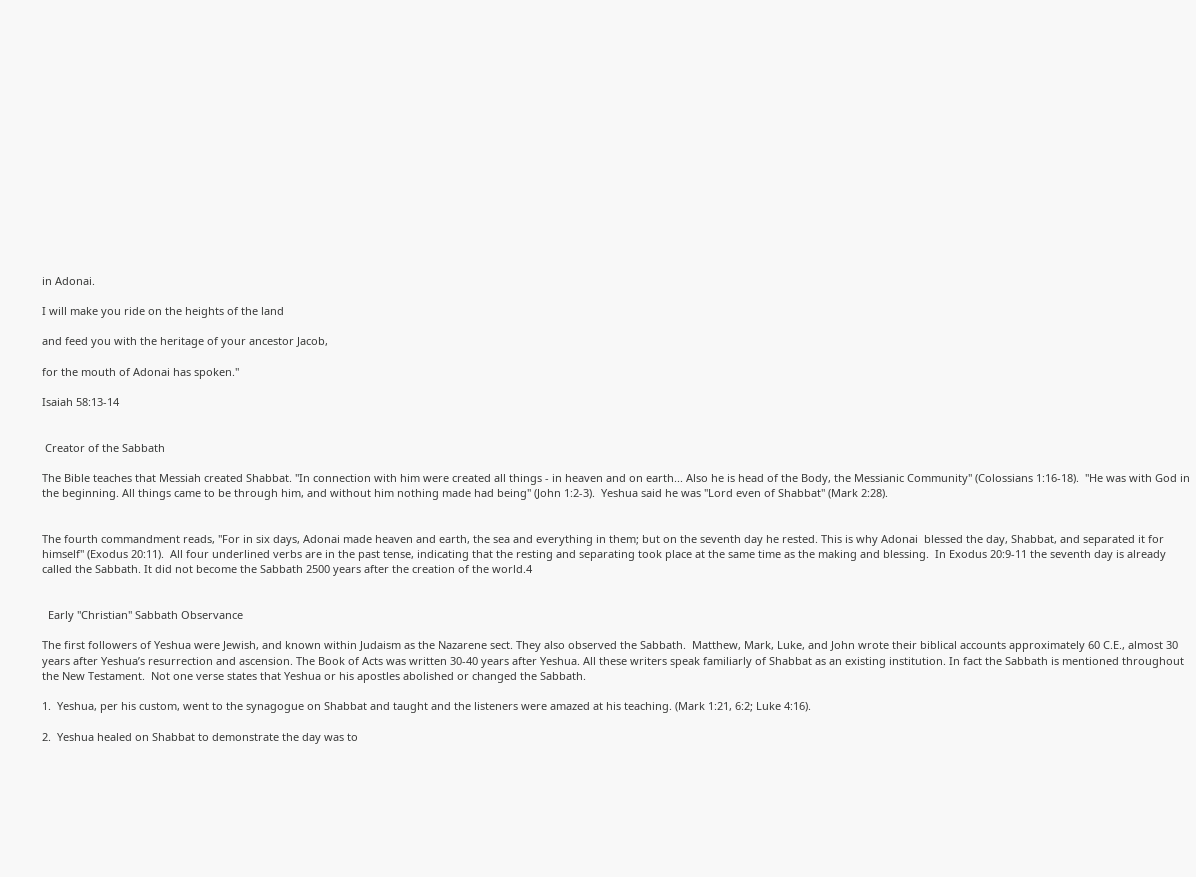in Adonai.

I will make you ride on the heights of the land

and feed you with the heritage of your ancestor Jacob,

for the mouth of Adonai has spoken."

Isaiah 58:13-14


 Creator of the Sabbath

The Bible teaches that Messiah created Shabbat. "In connection with him were created all things - in heaven and on earth... Also he is head of the Body, the Messianic Community" (Colossians 1:16-18).  "He was with God in the beginning. All things came to be through him, and without him nothing made had being" (John 1:2-3).  Yeshua said he was "Lord even of Shabbat" (Mark 2:28).


The fourth commandment reads, "For in six days, Adonai made heaven and earth, the sea and everything in them; but on the seventh day he rested. This is why Adonai  blessed the day, Shabbat, and separated it for himself" (Exodus 20:11).  All four underlined verbs are in the past tense, indicating that the resting and separating took place at the same time as the making and blessing.  In Exodus 20:9-11 the seventh day is already called the Sabbath. It did not become the Sabbath 2500 years after the creation of the world.4


  Early "Christian" Sabbath Observance

The first followers of Yeshua were Jewish, and known within Judaism as the Nazarene sect. They also observed the Sabbath.  Matthew, Mark, Luke, and John wrote their biblical accounts approximately 60 C.E., almost 30 years after Yeshua’s resurrection and ascension. The Book of Acts was written 30-40 years after Yeshua. All these writers speak familiarly of Shabbat as an existing institution. In fact the Sabbath is mentioned throughout the New Testament.  Not one verse states that Yeshua or his apostles abolished or changed the Sabbath.

1.  Yeshua, per his custom, went to the synagogue on Shabbat and taught and the listeners were amazed at his teaching. (Mark 1:21, 6:2; Luke 4:16).

2.  Yeshua healed on Shabbat to demonstrate the day was to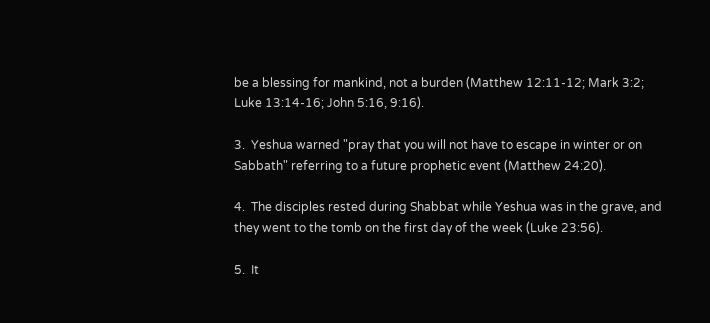be a blessing for mankind, not a burden (Matthew 12:11-12; Mark 3:2; Luke 13:14-16; John 5:16, 9:16).

3.  Yeshua warned "pray that you will not have to escape in winter or on Sabbath" referring to a future prophetic event (Matthew 24:20).

4.  The disciples rested during Shabbat while Yeshua was in the grave, and they went to the tomb on the first day of the week (Luke 23:56).

5.  It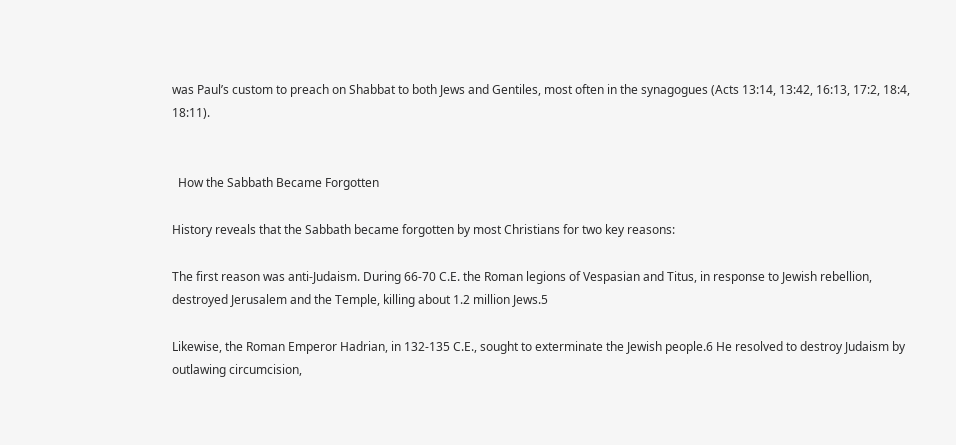was Paul’s custom to preach on Shabbat to both Jews and Gentiles, most often in the synagogues (Acts 13:14, 13:42, 16:13, 17:2, 18:4, 18:11).


  How the Sabbath Became Forgotten

History reveals that the Sabbath became forgotten by most Christians for two key reasons:

The first reason was anti-Judaism. During 66-70 C.E. the Roman legions of Vespasian and Titus, in response to Jewish rebellion, destroyed Jerusalem and the Temple, killing about 1.2 million Jews.5

Likewise, the Roman Emperor Hadrian, in 132-135 C.E., sought to exterminate the Jewish people.6 He resolved to destroy Judaism by outlawing circumcision,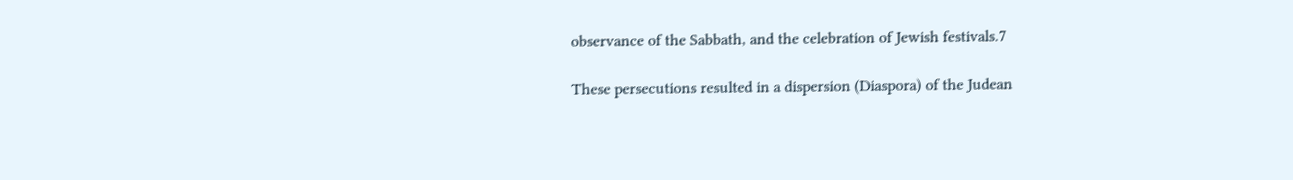observance of the Sabbath, and the celebration of Jewish festivals.7

These persecutions resulted in a dispersion (Diaspora) of the Judean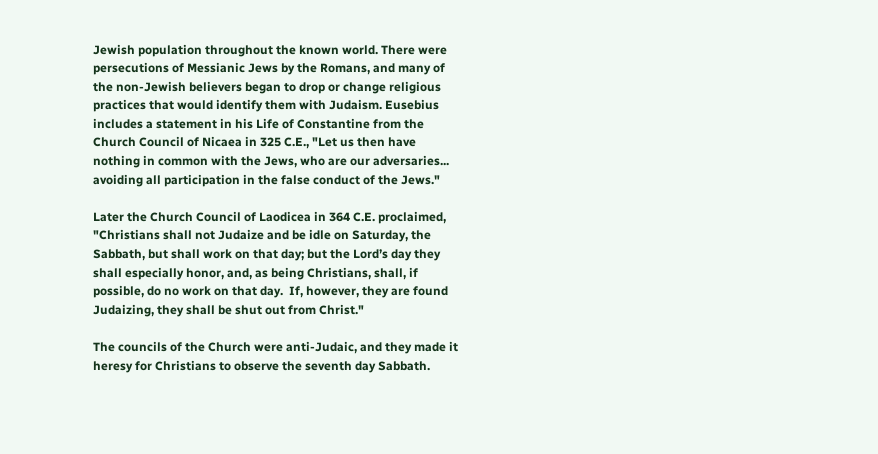Jewish population throughout the known world. There were persecutions of Messianic Jews by the Romans, and many of the non-Jewish believers began to drop or change religious practices that would identify them with Judaism. Eusebius includes a statement in his Life of Constantine from the Church Council of Nicaea in 325 C.E., "Let us then have nothing in common with the Jews, who are our adversaries...  avoiding all participation in the false conduct of the Jews."

Later the Church Council of Laodicea in 364 C.E. proclaimed, "Christians shall not Judaize and be idle on Saturday, the Sabbath, but shall work on that day; but the Lord’s day they shall especially honor, and, as being Christians, shall, if possible, do no work on that day.  If, however, they are found Judaizing, they shall be shut out from Christ."

The councils of the Church were anti-Judaic, and they made it heresy for Christians to observe the seventh day Sabbath.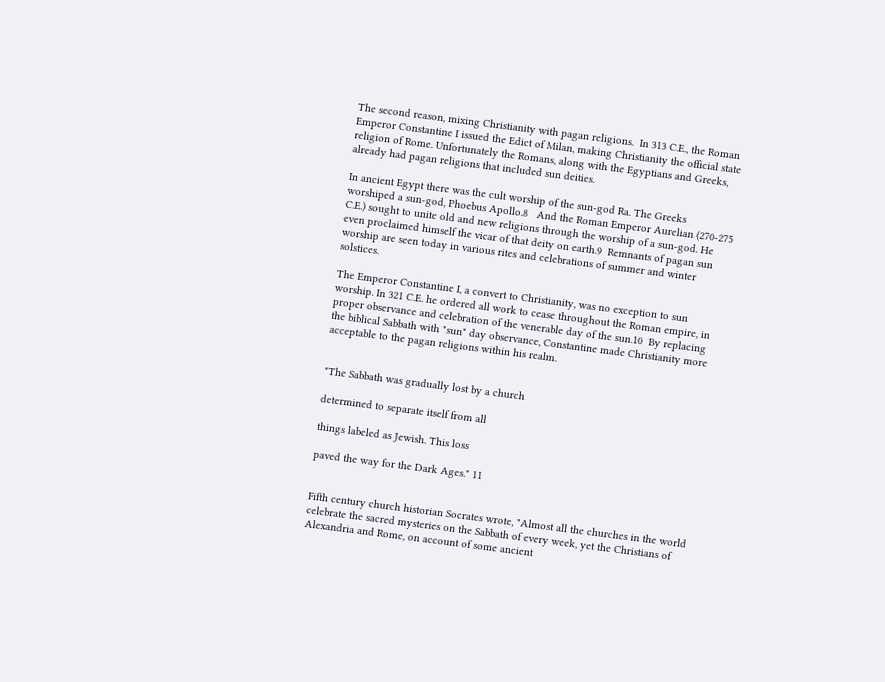The second reason, mixing Christianity with pagan religions.  In 313 C.E., the Roman Emperor Constantine I issued the Edict of Milan, making Christianity the official state religion of Rome. Unfortunately the Romans, along with the Egyptians and Greeks, already had pagan religions that included sun deities.

In ancient Egypt there was the cult worship of the sun-god Ra. The Greeks worshiped a sun-god, Phoebus Apollo.8   And the Roman Emperor Aurelian (270-275 C.E.) sought to unite old and new religions through the worship of a sun-god. He even proclaimed himself the vicar of that deity on earth.9  Remnants of pagan sun worship are seen today in various rites and celebrations of summer and winter solstices.

The Emperor Constantine I, a convert to Christianity, was no exception to sun worship. In 321 C.E. he ordered all work to cease throughout the Roman empire, in proper observance and celebration of the venerable day of the sun.10  By replacing the biblical Sabbath with "sun" day observance, Constantine made Christianity more acceptable to the pagan religions within his realm.


"The Sabbath was gradually lost by a church

determined to separate itself from all

things labeled as Jewish. This loss

paved the way for the Dark Ages." 11


Fifth century church historian Socrates wrote, "Almost all the churches in the world celebrate the sacred mysteries on the Sabbath of every week, yet the Christians of Alexandria and Rome, on account of some ancient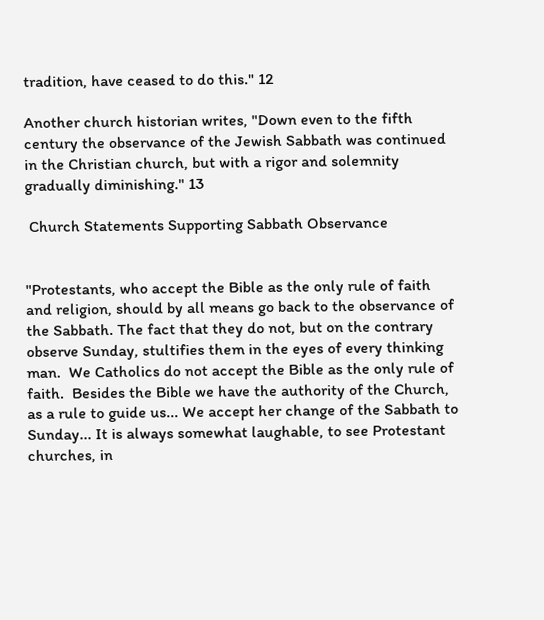tradition, have ceased to do this." 12

Another church historian writes, "Down even to the fifth century the observance of the Jewish Sabbath was continued in the Christian church, but with a rigor and solemnity gradually diminishing." 13

 Church Statements Supporting Sabbath Observance


"Protestants, who accept the Bible as the only rule of faith and religion, should by all means go back to the observance of the Sabbath. The fact that they do not, but on the contrary observe Sunday, stultifies them in the eyes of every thinking man.  We Catholics do not accept the Bible as the only rule of faith.  Besides the Bible we have the authority of the Church, as a rule to guide us... We accept her change of the Sabbath to Sunday... It is always somewhat laughable, to see Protestant churches, in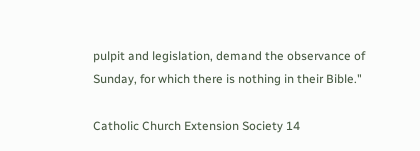pulpit and legislation, demand the observance of Sunday, for which there is nothing in their Bible."

Catholic Church Extension Society 14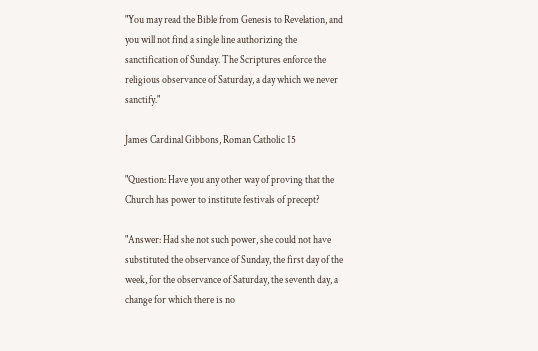"You may read the Bible from Genesis to Revelation, and you will not find a single line authorizing the sanctification of Sunday. The Scriptures enforce the religious observance of Saturday, a day which we never sanctify."

James Cardinal Gibbons, Roman Catholic 15

"Question: Have you any other way of proving that the Church has power to institute festivals of precept?

"Answer: Had she not such power, she could not have substituted the observance of Sunday, the first day of the week, for the observance of Saturday, the seventh day, a change for which there is no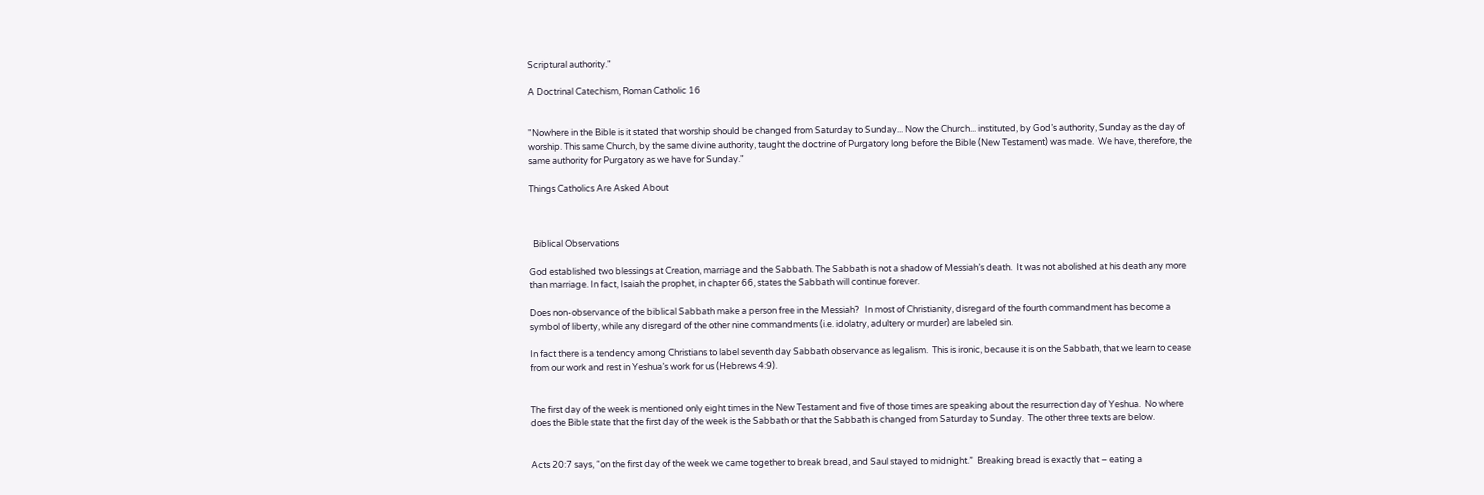Scriptural authority."

A Doctrinal Catechism, Roman Catholic 16


"Nowhere in the Bible is it stated that worship should be changed from Saturday to Sunday... Now the Church... instituted, by God’s authority, Sunday as the day of worship. This same Church, by the same divine authority, taught the doctrine of Purgatory long before the Bible (New Testament) was made.  We have, therefore, the same authority for Purgatory as we have for Sunday."

Things Catholics Are Asked About



  Biblical Observations

God established two blessings at Creation, marriage and the Sabbath. The Sabbath is not a shadow of Messiah’s death.  It was not abolished at his death any more than marriage. In fact, Isaiah the prophet, in chapter 66, states the Sabbath will continue forever.

Does non-observance of the biblical Sabbath make a person free in the Messiah?   In most of Christianity, disregard of the fourth commandment has become a symbol of liberty, while any disregard of the other nine commandments (i.e. idolatry, adultery or murder) are labeled sin.

In fact there is a tendency among Christians to label seventh day Sabbath observance as legalism.  This is ironic, because it is on the Sabbath, that we learn to cease from our work and rest in Yeshua’s work for us (Hebrews 4:9).


The first day of the week is mentioned only eight times in the New Testament and five of those times are speaking about the resurrection day of Yeshua.  No where does the Bible state that the first day of the week is the Sabbath or that the Sabbath is changed from Saturday to Sunday.  The other three texts are below.


Acts 20:7 says, “on the first day of the week we came together to break bread, and Saul stayed to midnight.”  Breaking bread is exactly that – eating a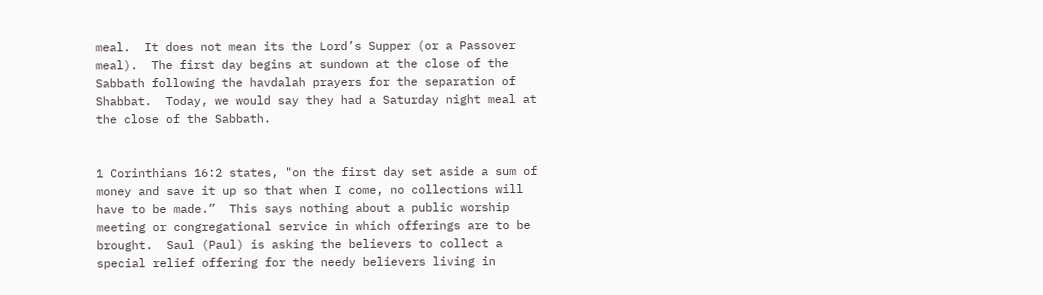meal.  It does not mean its the Lord’s Supper (or a Passover meal).  The first day begins at sundown at the close of the Sabbath following the havdalah prayers for the separation of Shabbat.  Today, we would say they had a Saturday night meal at the close of the Sabbath.


1 Corinthians 16:2 states, "on the first day set aside a sum of money and save it up so that when I come, no collections will have to be made.”  This says nothing about a public worship meeting or congregational service in which offerings are to be brought.  Saul (Paul) is asking the believers to collect a special relief offering for the needy believers living in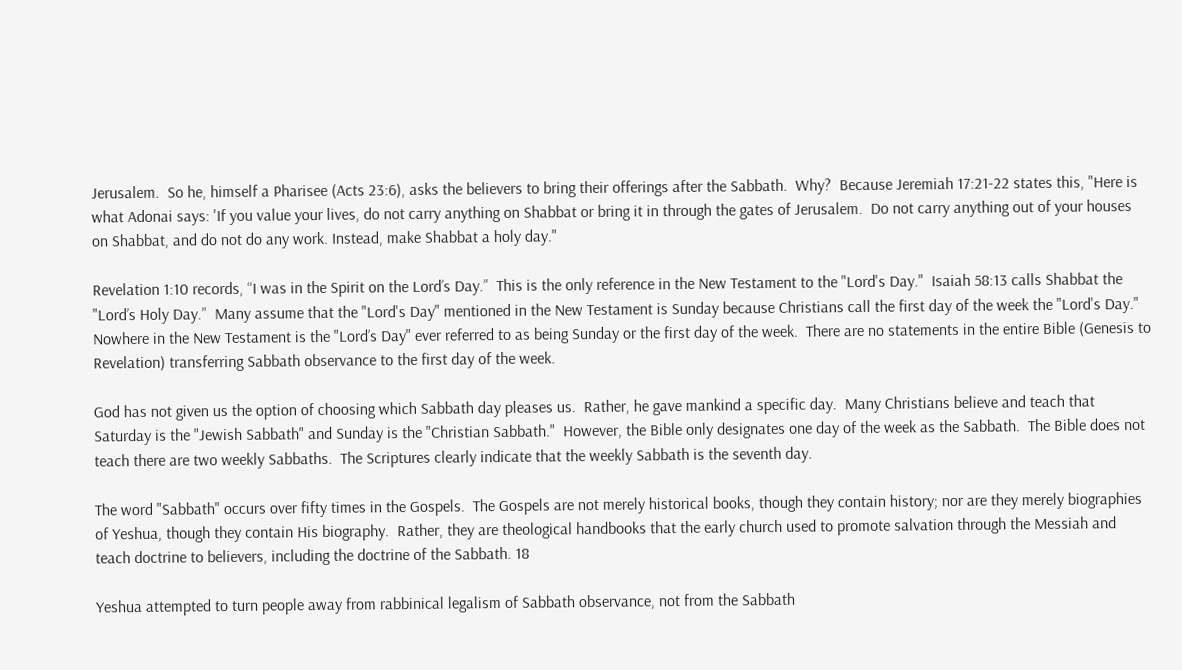Jerusalem.  So he, himself a Pharisee (Acts 23:6), asks the believers to bring their offerings after the Sabbath.  Why?  Because Jeremiah 17:21-22 states this, "Here is what Adonai says: 'If you value your lives, do not carry anything on Shabbat or bring it in through the gates of Jerusalem.  Do not carry anything out of your houses on Shabbat, and do not do any work. Instead, make Shabbat a holy day."

Revelation 1:10 records, “I was in the Spirit on the Lord’s Day.”  This is the only reference in the New Testament to the "Lord's Day."  Isaiah 58:13 calls Shabbat the "Lord’s Holy Day.”  Many assume that the "Lord's Day" mentioned in the New Testament is Sunday because Christians call the first day of the week the "Lord's Day."  Nowhere in the New Testament is the "Lord’s Day" ever referred to as being Sunday or the first day of the week.  There are no statements in the entire Bible (Genesis to Revelation) transferring Sabbath observance to the first day of the week.

God has not given us the option of choosing which Sabbath day pleases us.  Rather, he gave mankind a specific day.  Many Christians believe and teach that Saturday is the "Jewish Sabbath" and Sunday is the "Christian Sabbath."  However, the Bible only designates one day of the week as the Sabbath.  The Bible does not teach there are two weekly Sabbaths.  The Scriptures clearly indicate that the weekly Sabbath is the seventh day.

The word "Sabbath" occurs over fifty times in the Gospels.  The Gospels are not merely historical books, though they contain history; nor are they merely biographies of Yeshua, though they contain His biography.  Rather, they are theological handbooks that the early church used to promote salvation through the Messiah and teach doctrine to believers, including the doctrine of the Sabbath. 18

Yeshua attempted to turn people away from rabbinical legalism of Sabbath observance, not from the Sabbath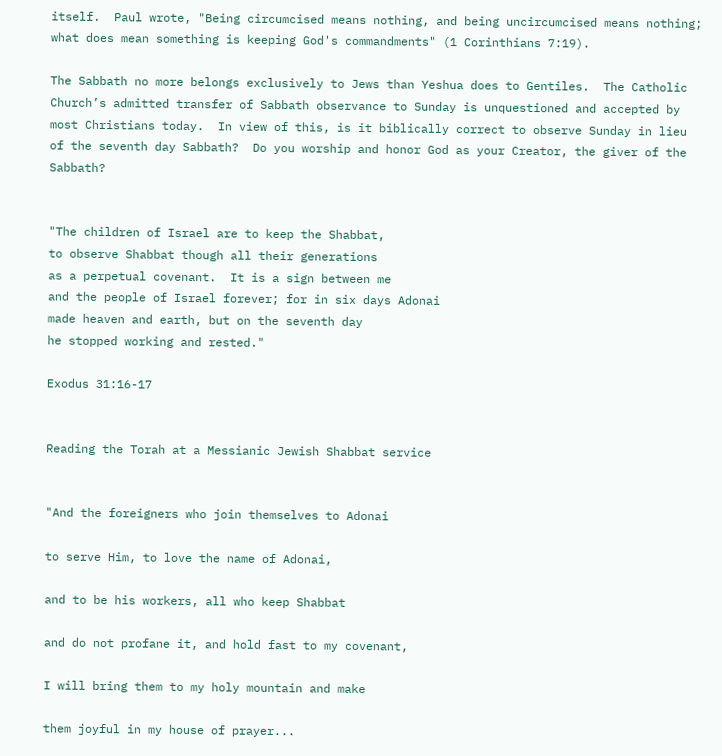itself.  Paul wrote, "Being circumcised means nothing, and being uncircumcised means nothing; what does mean something is keeping God's commandments" (1 Corinthians 7:19).

The Sabbath no more belongs exclusively to Jews than Yeshua does to Gentiles.  The Catholic Church’s admitted transfer of Sabbath observance to Sunday is unquestioned and accepted by most Christians today.  In view of this, is it biblically correct to observe Sunday in lieu of the seventh day Sabbath?  Do you worship and honor God as your Creator, the giver of the Sabbath?


"The children of Israel are to keep the Shabbat,
to observe Shabbat though all their generations
as a perpetual covenant.  It is a sign between me
and the people of Israel forever; for in six days Adonai
made heaven and earth, but on the seventh day
he stopped working and rested."

Exodus 31:16-17


Reading the Torah at a Messianic Jewish Shabbat service


"And the foreigners who join themselves to Adonai

to serve Him, to love the name of Adonai,

and to be his workers, all who keep Shabbat

and do not profane it, and hold fast to my covenant,

I will bring them to my holy mountain and make

them joyful in my house of prayer...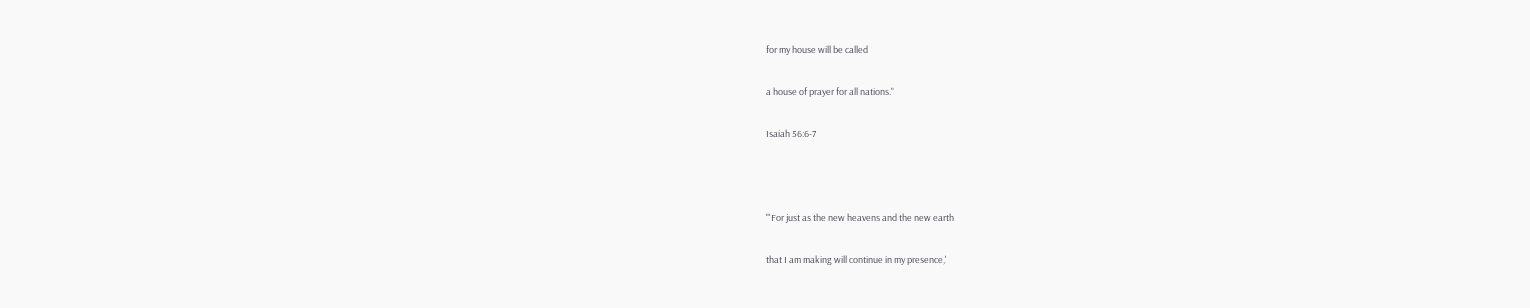for my house will be called

a house of prayer for all nations."

Isaiah 56:6-7



"'For just as the new heavens and the new earth

that I am making will continue in my presence,'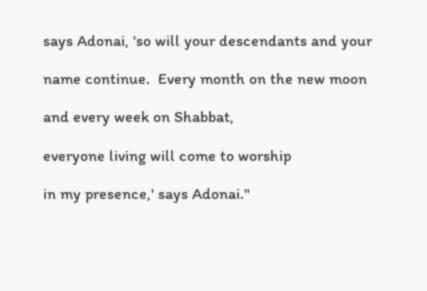says Adonai, 'so will your descendants and your

name continue.  Every month on the new moon

and every week on Shabbat,

everyone living will come to worship

in my presence,' says Adonai."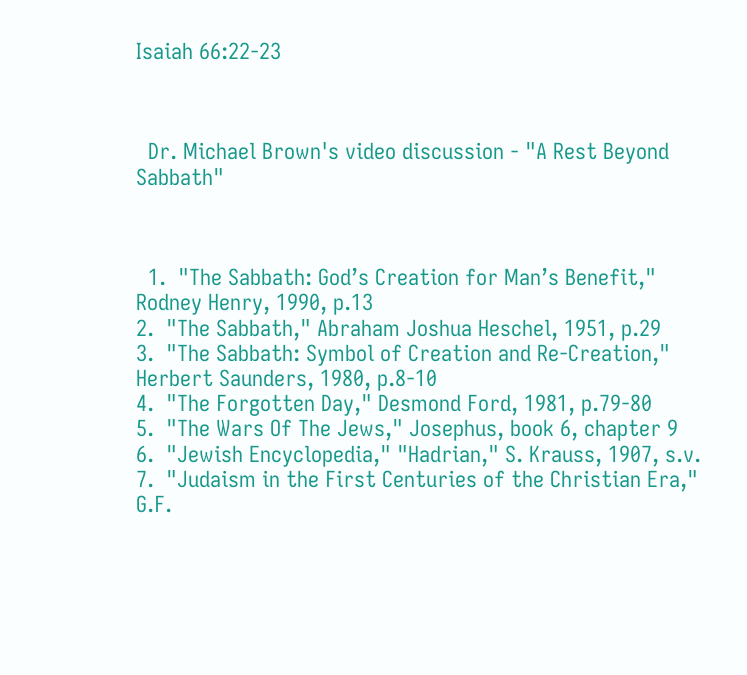Isaiah 66:22-23



  Dr. Michael Brown's video discussion - "A Rest Beyond Sabbath"



  1.  "The Sabbath: God’s Creation for Man’s Benefit," Rodney Henry, 1990, p.13
2.  "The Sabbath," Abraham Joshua Heschel, 1951, p.29
3.  "The Sabbath: Symbol of Creation and Re-Creation," Herbert Saunders, 1980, p.8-10
4.  "The Forgotten Day," Desmond Ford, 1981, p.79-80
5.  "The Wars Of The Jews," Josephus, book 6, chapter 9
6.  "Jewish Encyclopedia," "Hadrian," S. Krauss, 1907, s.v.
7.  "Judaism in the First Centuries of the Christian Era," G.F.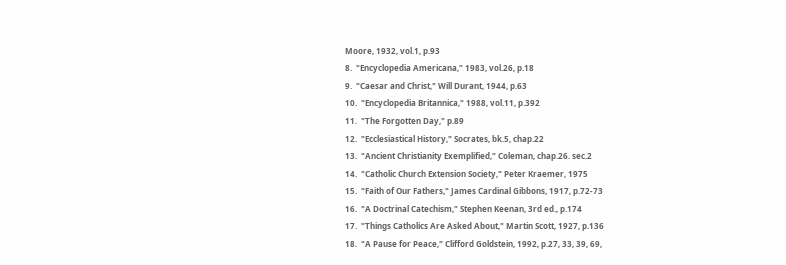Moore, 1932, vol.1, p.93
8.  "Encyclopedia Americana," 1983, vol.26, p.18
9.  "Caesar and Christ," Will Durant, 1944, p.63
10.  "Encyclopedia Britannica," 1988, vol.11, p.392
11.  "The Forgotten Day," p.89
12.  "Ecclesiastical History," Socrates, bk.5, chap.22
13.  "Ancient Christianity Exemplified," Coleman, chap.26. sec.2
14.  "Catholic Church Extension Society," Peter Kraemer, 1975
15.  "Faith of Our Fathers," James Cardinal Gibbons, 1917, p.72-73
16.  "A Doctrinal Catechism," Stephen Keenan, 3rd ed., p.174
17.  "Things Catholics Are Asked About," Martin Scott, 1927, p.136
18.  "A Pause for Peace," Clifford Goldstein, 1992, p.27, 33, 39, 69,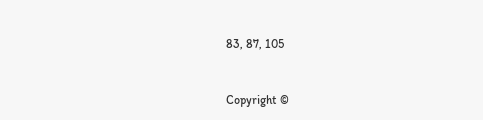83, 87, 105


Copyright ©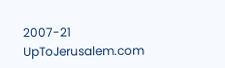2007-21 UpToJerusalem.com